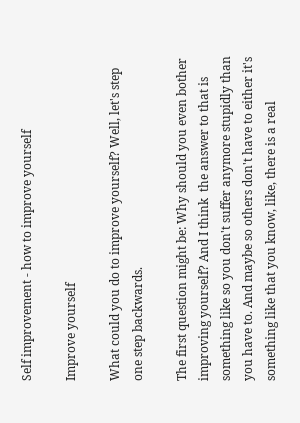Self improvement - how to improve yourself

Improve yourself

What could you do to improve yourself? Well, let's step one step backwards.

The first question might be: Why should you even bother improving yourself? And I think  the answer to that is something like so you don't suffer anymore stupidly than you have to. And maybe so others don't have to either it's something like that you know, like, there is a real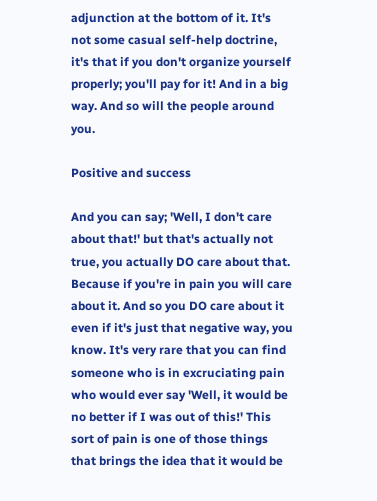adjunction at the bottom of it. It's not some casual self-help doctrine, it's that if you don't organize yourself properly; you'll pay for it! And in a big way. And so will the people around you.

Positive and success

And you can say; 'Well, I don't care about that!' but that's actually not true, you actually DO care about that. Because if you're in pain you will care about it. And so you DO care about it even if it's just that negative way, you know. It's very rare that you can find someone who is in excruciating pain who would ever say 'Well, it would be no better if I was out of this!' This sort of pain is one of those things that brings the idea that it would be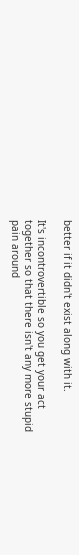better if it didn't exist along with it.

It's incontrovertible so you get your act together so that there isn't any more stupid pain around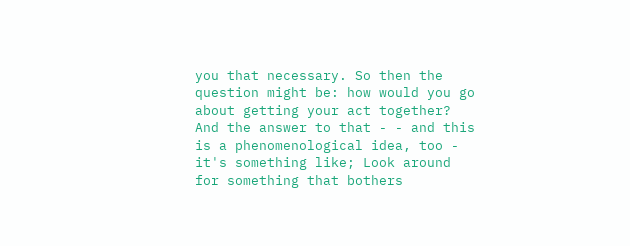you that necessary. So then the question might be: how would you go about getting your act together? And the answer to that - - and this is a phenomenological idea, too - it's something like; Look around for something that bothers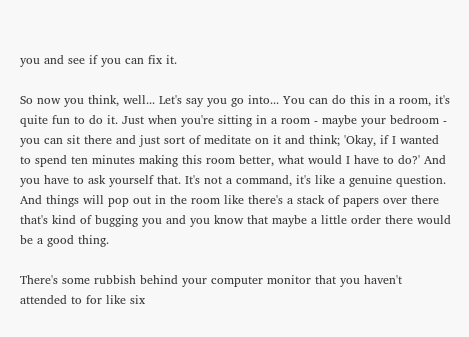you and see if you can fix it.

So now you think, well... Let's say you go into... You can do this in a room, it's quite fun to do it. Just when you're sitting in a room - maybe your bedroom - you can sit there and just sort of meditate on it and think; 'Okay, if I wanted to spend ten minutes making this room better, what would I have to do?' And you have to ask yourself that. It's not a command, it's like a genuine question. And things will pop out in the room like there's a stack of papers over there that's kind of bugging you and you know that maybe a little order there would be a good thing.

There's some rubbish behind your computer monitor that you haven't attended to for like six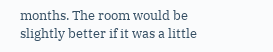months. The room would be slightly better if it was a little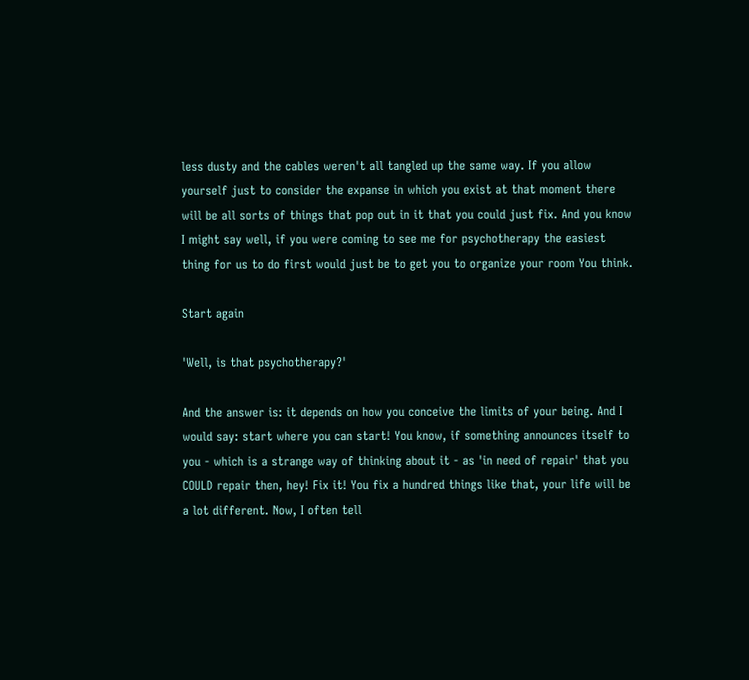less dusty and the cables weren't all tangled up the same way. If you allow yourself just to consider the expanse in which you exist at that moment there will be all sorts of things that pop out in it that you could just fix. And you know I might say well, if you were coming to see me for psychotherapy the easiest thing for us to do first would just be to get you to organize your room You think.

Start again

'Well, is that psychotherapy?'

And the answer is: it depends on how you conceive the limits of your being. And I would say: start where you can start! You know, if something announces itself to you - which is a strange way of thinking about it - as 'in need of repair' that you COULD repair then, hey! Fix it! You fix a hundred things like that, your life will be a lot different. Now, I often tell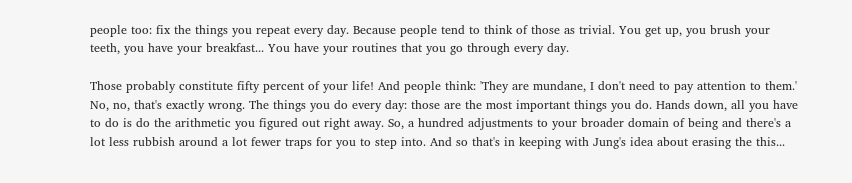people too: fix the things you repeat every day. Because people tend to think of those as trivial. You get up, you brush your teeth, you have your breakfast... You have your routines that you go through every day.

Those probably constitute fifty percent of your life! And people think: 'They are mundane, I don't need to pay attention to them.' No, no, that's exactly wrong. The things you do every day: those are the most important things you do. Hands down, all you have to do is do the arithmetic you figured out right away. So, a hundred adjustments to your broader domain of being and there's a lot less rubbish around a lot fewer traps for you to step into. And so that's in keeping with Jung's idea about erasing the this...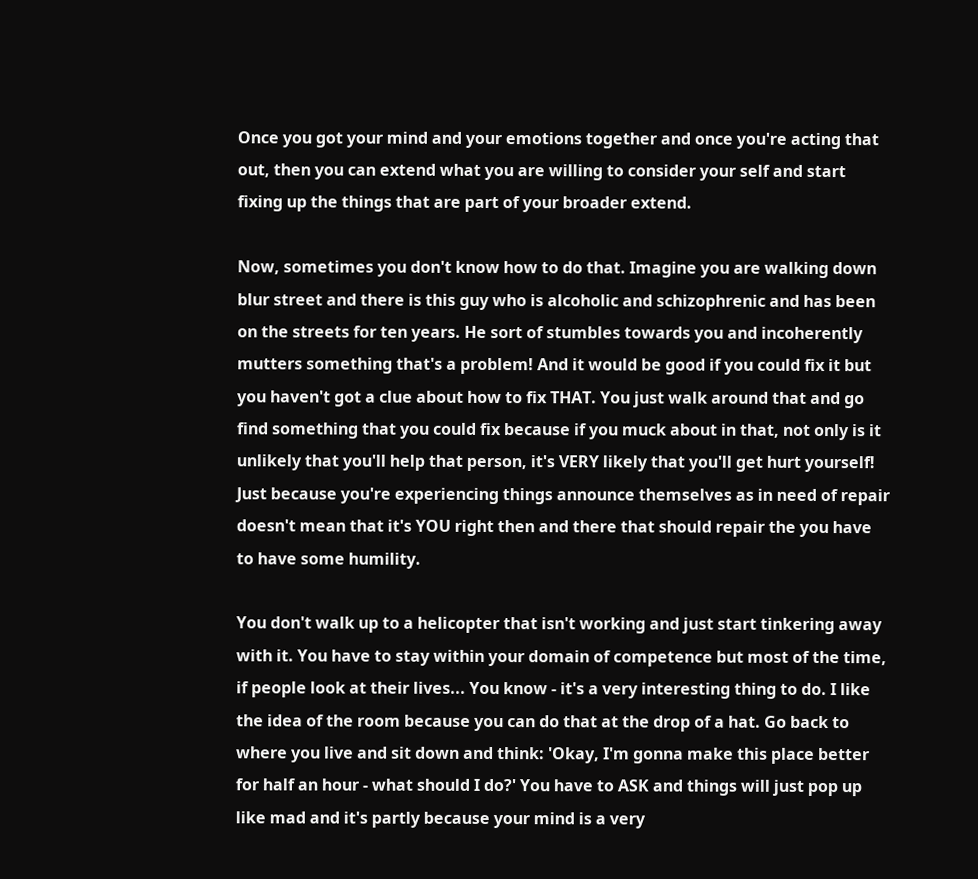Once you got your mind and your emotions together and once you're acting that out, then you can extend what you are willing to consider your self and start fixing up the things that are part of your broader extend.

Now, sometimes you don't know how to do that. Imagine you are walking down blur street and there is this guy who is alcoholic and schizophrenic and has been on the streets for ten years. He sort of stumbles towards you and incoherently mutters something that's a problem! And it would be good if you could fix it but you haven't got a clue about how to fix THAT. You just walk around that and go find something that you could fix because if you muck about in that, not only is it unlikely that you'll help that person, it's VERY likely that you'll get hurt yourself! Just because you're experiencing things announce themselves as in need of repair doesn't mean that it's YOU right then and there that should repair the you have to have some humility.

You don't walk up to a helicopter that isn't working and just start tinkering away with it. You have to stay within your domain of competence but most of the time, if people look at their lives... You know - it's a very interesting thing to do. I like the idea of the room because you can do that at the drop of a hat. Go back to where you live and sit down and think: 'Okay, I'm gonna make this place better for half an hour - what should I do?' You have to ASK and things will just pop up like mad and it's partly because your mind is a very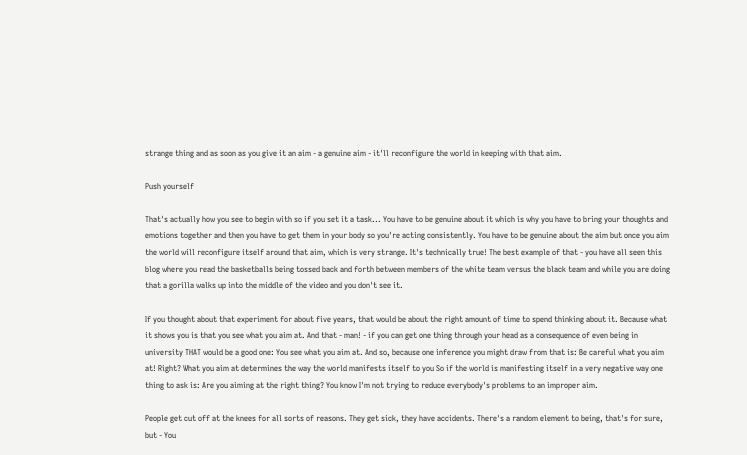strange thing and as soon as you give it an aim - a genuine aim - it'll reconfigure the world in keeping with that aim.

Push yourself

That's actually how you see to begin with so if you set it a task... You have to be genuine about it which is why you have to bring your thoughts and emotions together and then you have to get them in your body so you're acting consistently. You have to be genuine about the aim but once you aim the world will reconfigure itself around that aim, which is very strange. It's technically true! The best example of that - you have all seen this blog where you read the basketballs being tossed back and forth between members of the white team versus the black team and while you are doing that a gorilla walks up into the middle of the video and you don't see it.

If you thought about that experiment for about five years, that would be about the right amount of time to spend thinking about it. Because what it shows you is that you see what you aim at. And that - man! - if you can get one thing through your head as a consequence of even being in university THAT would be a good one: You see what you aim at. And so, because one inference you might draw from that is: Be careful what you aim at! Right? What you aim at determines the way the world manifests itself to you So if the world is manifesting itself in a very negative way one thing to ask is: Are you aiming at the right thing? You know I'm not trying to reduce everybody's problems to an improper aim.

People get cut off at the knees for all sorts of reasons. They get sick, they have accidents. There's a random element to being, that's for sure, but - You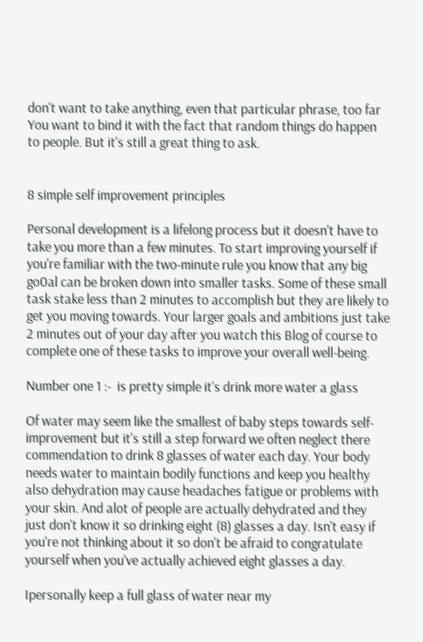don't want to take anything, even that particular phrase, too far You want to bind it with the fact that random things do happen to people. But it's still a great thing to ask.


8 simple self improvement principles

Personal development is a lifelong process but it doesn't have to take you more than a few minutes. To start improving yourself if you're familiar with the two-minute rule you know that any big go0al can be broken down into smaller tasks. Some of these small task stake less than 2 minutes to accomplish but they are likely to get you moving towards. Your larger goals and ambitions just take 2 minutes out of your day after you watch this Blog of course to complete one of these tasks to improve your overall well-being.

Number one 1 :-  is pretty simple it's drink more water a glass

Of water may seem like the smallest of baby steps towards self-improvement but it's still a step forward we often neglect there commendation to drink 8 glasses of water each day. Your body needs water to maintain bodily functions and keep you healthy also dehydration may cause headaches fatigue or problems with your skin. And alot of people are actually dehydrated and they just don't know it so drinking eight (8) glasses a day. Isn't easy if you're not thinking about it so don't be afraid to congratulate yourself when you've actually achieved eight glasses a day.

Ipersonally keep a full glass of water near my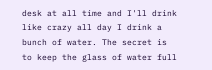desk at all time and I'll drink like crazy all day I drink a bunch of water. The secret is to keep the glass of water full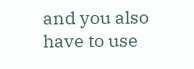and you also have to use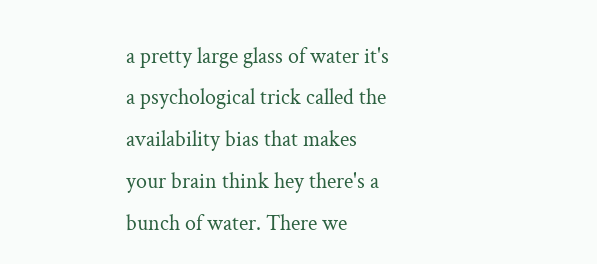a pretty large glass of water it's a psychological trick called the availability bias that makes your brain think hey there's a bunch of water. There we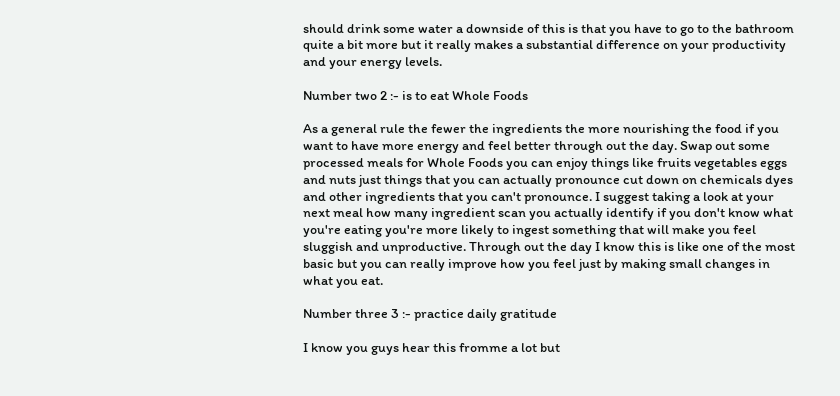should drink some water a downside of this is that you have to go to the bathroom quite a bit more but it really makes a substantial difference on your productivity and your energy levels.

Number two 2 :- is to eat Whole Foods

As a general rule the fewer the ingredients the more nourishing the food if you want to have more energy and feel better through out the day. Swap out some processed meals for Whole Foods you can enjoy things like fruits vegetables eggs and nuts just things that you can actually pronounce cut down on chemicals dyes and other ingredients that you can't pronounce. I suggest taking a look at your next meal how many ingredient scan you actually identify if you don't know what you're eating you're more likely to ingest something that will make you feel sluggish and unproductive. Through out the day I know this is like one of the most basic but you can really improve how you feel just by making small changes in what you eat.

Number three 3 :- practice daily gratitude

I know you guys hear this fromme a lot but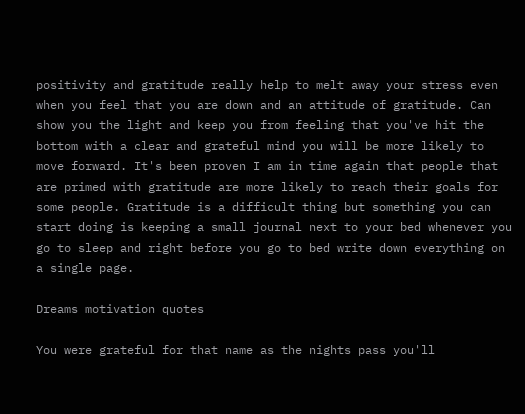positivity and gratitude really help to melt away your stress even when you feel that you are down and an attitude of gratitude. Can show you the light and keep you from feeling that you've hit the bottom with a clear and grateful mind you will be more likely to move forward. It's been proven I am in time again that people that are primed with gratitude are more likely to reach their goals for some people. Gratitude is a difficult thing but something you can start doing is keeping a small journal next to your bed whenever you go to sleep and right before you go to bed write down everything on a single page.

Dreams motivation quotes

You were grateful for that name as the nights pass you'll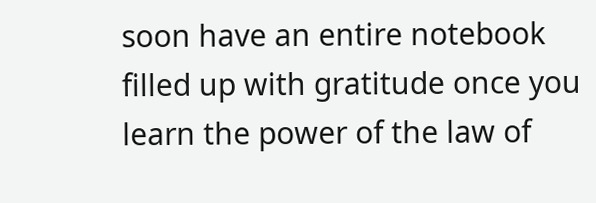soon have an entire notebook filled up with gratitude once you learn the power of the law of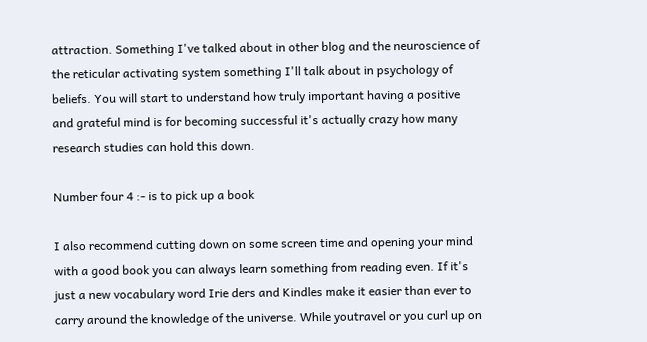attraction. Something I've talked about in other blog and the neuroscience of the reticular activating system something I'll talk about in psychology of beliefs. You will start to understand how truly important having a positive and grateful mind is for becoming successful it's actually crazy how many research studies can hold this down.

Number four 4 :- is to pick up a book

I also recommend cutting down on some screen time and opening your mind with a good book you can always learn something from reading even. If it's just a new vocabulary word Irie ders and Kindles make it easier than ever to carry around the knowledge of the universe. While youtravel or you curl up on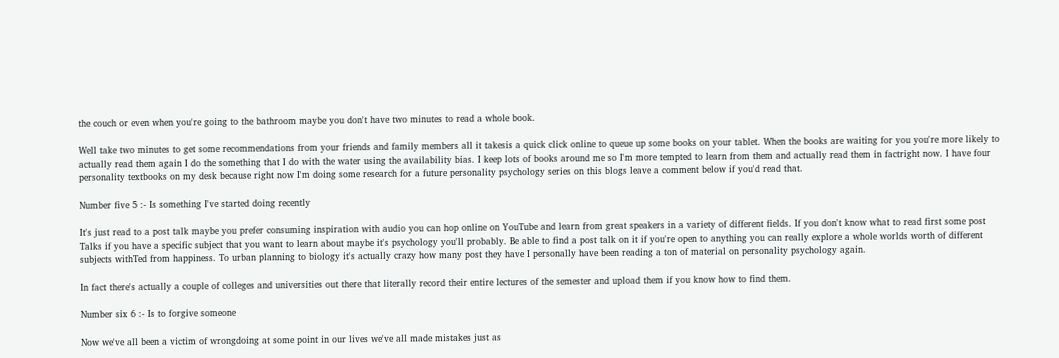the couch or even when you're going to the bathroom maybe you don't have two minutes to read a whole book.

Well take two minutes to get some recommendations from your friends and family members all it takesis a quick click online to queue up some books on your tablet. When the books are waiting for you you're more likely to actually read them again I do the something that I do with the water using the availability bias. I keep lots of books around me so I'm more tempted to learn from them and actually read them in factright now. I have four personality textbooks on my desk because right now I'm doing some research for a future personality psychology series on this blogs leave a comment below if you'd read that.

Number five 5 :- Is something I've started doing recently

It's just read to a post talk maybe you prefer consuming inspiration with audio you can hop online on YouTube and learn from great speakers in a variety of different fields. If you don't know what to read first some post Talks if you have a specific subject that you want to learn about maybe it's psychology you'll probably. Be able to find a post talk on it if you're open to anything you can really explore a whole worlds worth of different subjects withTed from happiness. To urban planning to biology it's actually crazy how many post they have I personally have been reading a ton of material on personality psychology again.

In fact there's actually a couple of colleges and universities out there that literally record their entire lectures of the semester and upload them if you know how to find them.

Number six 6 :- Is to forgive someone

Now we've all been a victim of wrongdoing at some point in our lives we've all made mistakes just as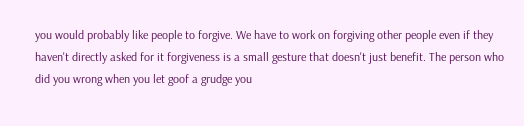you would probably like people to forgive. We have to work on forgiving other people even if they haven't directly asked for it forgiveness is a small gesture that doesn't just benefit. The person who did you wrong when you let goof a grudge you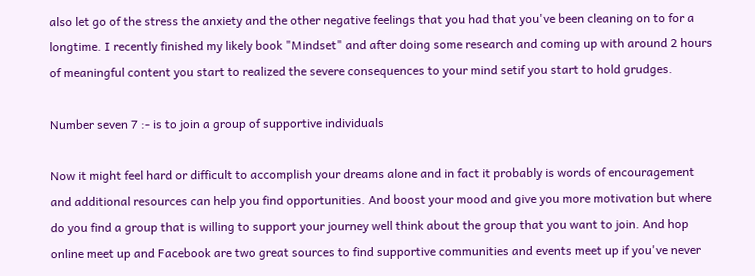also let go of the stress the anxiety and the other negative feelings that you had that you've been cleaning on to for a longtime. I recently finished my likely book "Mindset" and after doing some research and coming up with around 2 hours of meaningful content you start to realized the severe consequences to your mind setif you start to hold grudges.

Number seven 7 :- is to join a group of supportive individuals

Now it might feel hard or difficult to accomplish your dreams alone and in fact it probably is words of encouragement and additional resources can help you find opportunities. And boost your mood and give you more motivation but where do you find a group that is willing to support your journey well think about the group that you want to join. And hop online meet up and Facebook are two great sources to find supportive communities and events meet up if you've never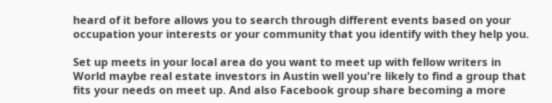heard of it before allows you to search through different events based on your occupation your interests or your community that you identify with they help you.

Set up meets in your local area do you want to meet up with fellow writers in World maybe real estate investors in Austin well you're likely to find a group that fits your needs on meet up. And also Facebook group share becoming a more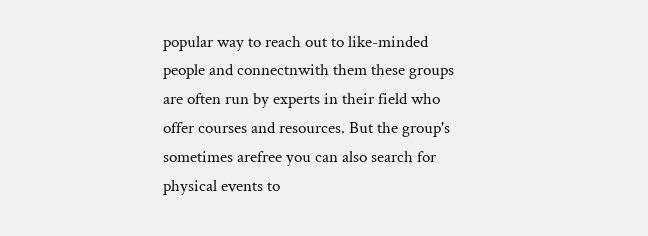popular way to reach out to like-minded people and connectnwith them these groups are often run by experts in their field who offer courses and resources. But the group's sometimes arefree you can also search for physical events to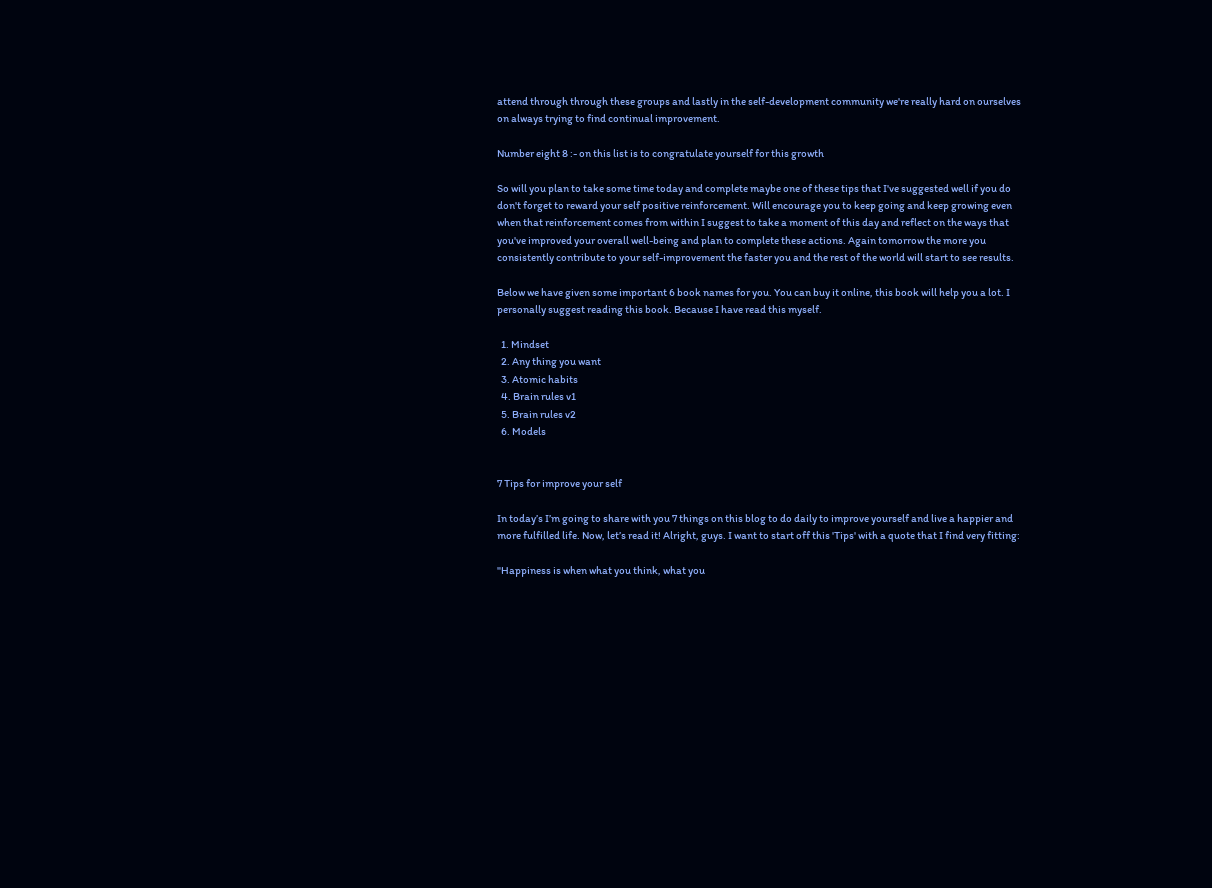attend through through these groups and lastly in the self-development community we're really hard on ourselves on always trying to find continual improvement.

Number eight 8 :- on this list is to congratulate yourself for this growth

So will you plan to take some time today and complete maybe one of these tips that I've suggested well if you do don't forget to reward your self positive reinforcement. Will encourage you to keep going and keep growing even when that reinforcement comes from within I suggest to take a moment of this day and reflect on the ways that you've improved your overall well-being and plan to complete these actions. Again tomorrow the more you consistently contribute to your self-improvement the faster you and the rest of the world will start to see results.

Below we have given some important 6 book names for you. You can buy it online, this book will help you a lot. I personally suggest reading this book. Because I have read this myself.

  1. Mindset
  2. Any thing you want
  3. Atomic habits
  4. Brain rules v1
  5. Brain rules v2
  6. Models


7 Tips for improve your self

In today’s I’m going to share with you 7 things on this blog to do daily to improve yourself and live a happier and more fulfilled life. Now, let’s read it! Alright, guys. I want to start off this 'Tips' with a quote that I find very fitting:

"Happiness is when what you think, what you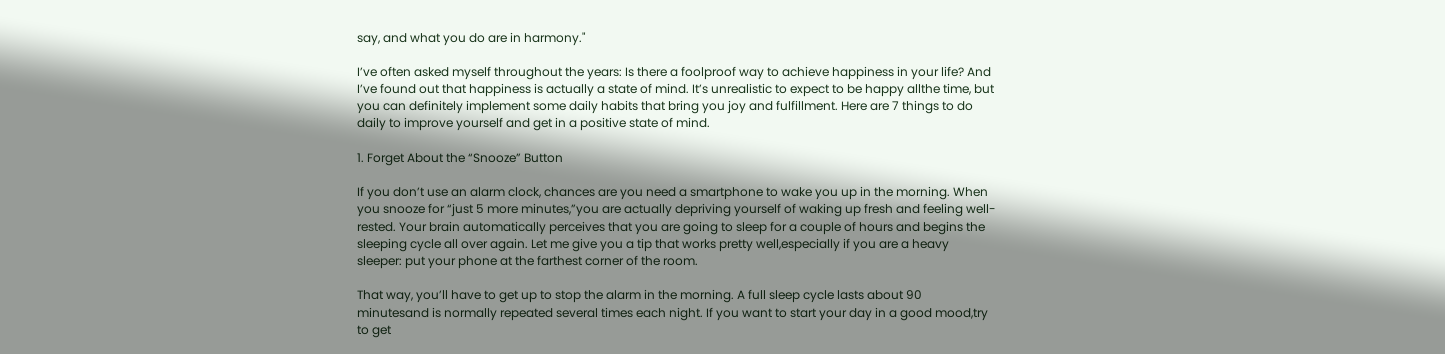say, and what you do are in harmony."

I’ve often asked myself throughout the years: Is there a foolproof way to achieve happiness in your life? And I’ve found out that happiness is actually a state of mind. It’s unrealistic to expect to be happy allthe time, but you can definitely implement some daily habits that bring you joy and fulfillment. Here are 7 things to do daily to improve yourself and get in a positive state of mind.

1. Forget About the “Snooze” Button

If you don’t use an alarm clock, chances are you need a smartphone to wake you up in the morning. When you snooze for “just 5 more minutes,”you are actually depriving yourself of waking up fresh and feeling well-rested. Your brain automatically perceives that you are going to sleep for a couple of hours and begins the sleeping cycle all over again. Let me give you a tip that works pretty well,especially if you are a heavy sleeper: put your phone at the farthest corner of the room.

That way, you’ll have to get up to stop the alarm in the morning. A full sleep cycle lasts about 90 minutesand is normally repeated several times each night. If you want to start your day in a good mood,try to get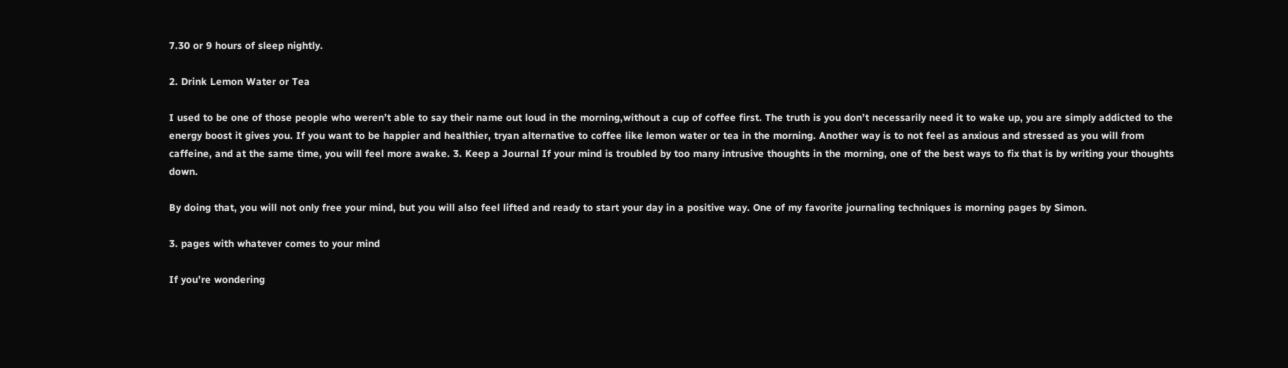7.30 or 9 hours of sleep nightly.

2. Drink Lemon Water or Tea

I used to be one of those people who weren’t able to say their name out loud in the morning,without a cup of coffee first. The truth is you don’t necessarily need it to wake up, you are simply addicted to the energy boost it gives you. If you want to be happier and healthier, tryan alternative to coffee like lemon water or tea in the morning. Another way is to not feel as anxious and stressed as you will from caffeine, and at the same time, you will feel more awake. 3. Keep a Journal If your mind is troubled by too many intrusive thoughts in the morning, one of the best ways to fix that is by writing your thoughts down.

By doing that, you will not only free your mind, but you will also feel lifted and ready to start your day in a positive way. One of my favorite journaling techniques is morning pages by Simon.

3. pages with whatever comes to your mind

If you’re wondering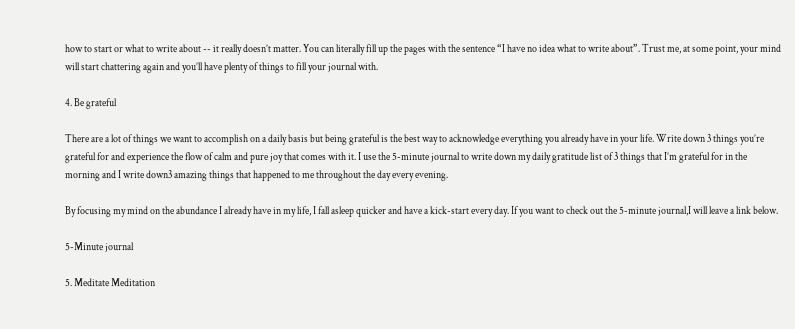how to start or what to write about -- it really doesn’t matter. You can literally fill up the pages with the sentence “I have no idea what to write about”. Trust me, at some point, your mind will start chattering again and you’ll have plenty of things to fill your journal with.

4. Be grateful

There are a lot of things we want to accomplish on a daily basis but being grateful is the best way to acknowledge everything you already have in your life. Write down 3 things you’re grateful for and experience the flow of calm and pure joy that comes with it. I use the 5-minute journal to write down my daily gratitude list of 3 things that I’m grateful for in the morning and I write down3 amazing things that happened to me throughout the day every evening.

By focusing my mind on the abundance I already have in my life, I fall asleep quicker and have a kick-start every day. If you want to check out the 5-minute journal,I will leave a link below.

5-Minute journal

5. Meditate Meditation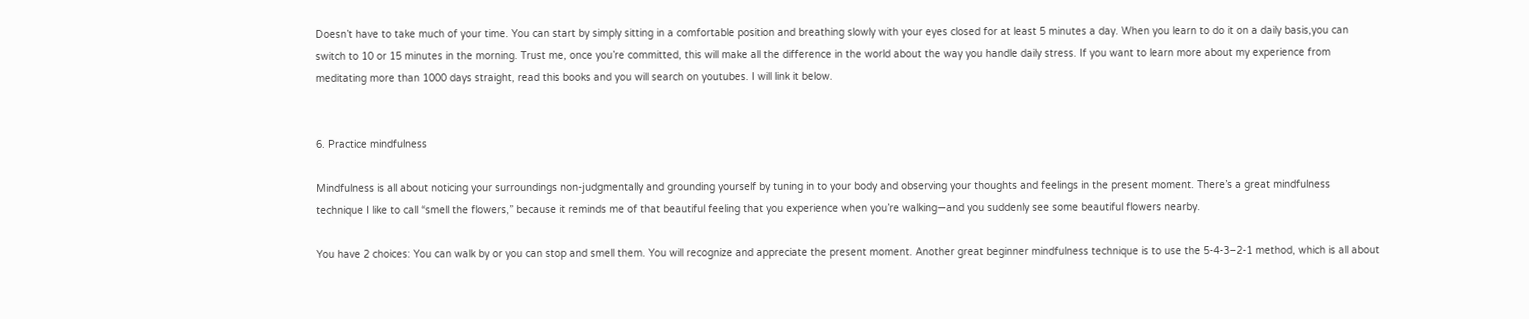Doesn’t have to take much of your time. You can start by simply sitting in a comfortable position and breathing slowly with your eyes closed for at least 5 minutes a day. When you learn to do it on a daily basis,you can switch to 10 or 15 minutes in the morning. Trust me, once you’re committed, this will make all the difference in the world about the way you handle daily stress. If you want to learn more about my experience from meditating more than 1000 days straight, read this books and you will search on youtubes. I will link it below.


6. Practice mindfulness

Mindfulness is all about noticing your surroundings non-judgmentally and grounding yourself by tuning in to your body and observing your thoughts and feelings in the present moment. There’s a great mindfulness technique I like to call “smell the flowers,” because it reminds me of that beautiful feeling that you experience when you’re walking—and you suddenly see some beautiful flowers nearby.

You have 2 choices: You can walk by or you can stop and smell them. You will recognize and appreciate the present moment. Another great beginner mindfulness technique is to use the 5-4-3–2-1 method, which is all about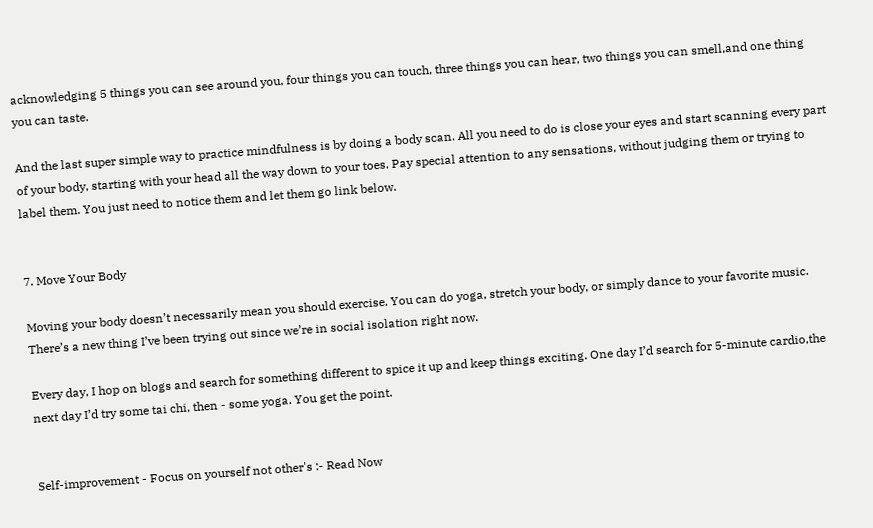acknowledging 5 things you can see around you, four things you can touch, three things you can hear, two things you can smell,and one thing you can taste.

And the last super simple way to practice mindfulness is by doing a body scan. All you need to do is close your eyes and start scanning every part of your body, starting with your head all the way down to your toes. Pay special attention to any sensations, without judging them or trying to label them. You just need to notice them and let them go link below.


7. Move Your Body

Moving your body doesn’t necessarily mean you should exercise. You can do yoga, stretch your body, or simply dance to your favorite music. There’s a new thing I’ve been trying out since we’re in social isolation right now.

Every day, I hop on blogs and search for something different to spice it up and keep things exciting. One day I’d search for 5-minute cardio,the next day I’d try some tai chi, then - some yoga. You get the point.


Self-improvement - Focus on yourself not other's :- Read Now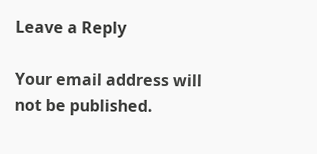Leave a Reply

Your email address will not be published.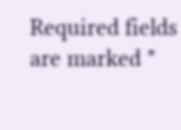Required fields are marked *